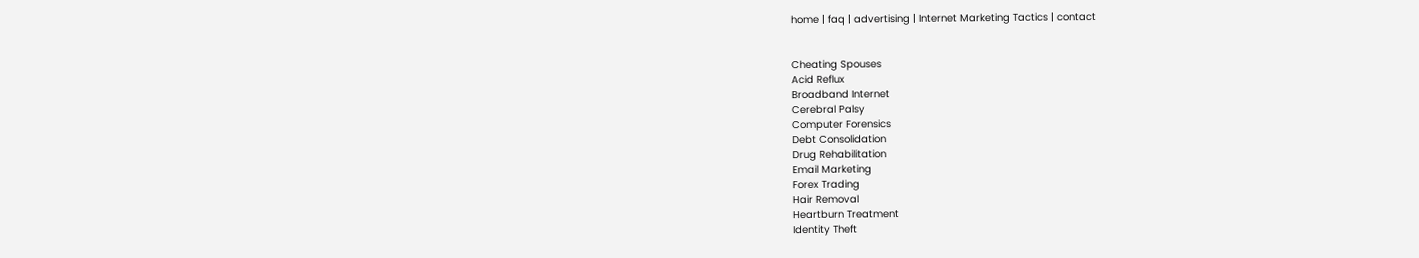home | faq | advertising | Internet Marketing Tactics | contact


Cheating Spouses
Acid Reflux
Broadband Internet
Cerebral Palsy
Computer Forensics
Debt Consolidation
Drug Rehabilitation
Email Marketing
Forex Trading
Hair Removal
Heartburn Treatment
Identity Theft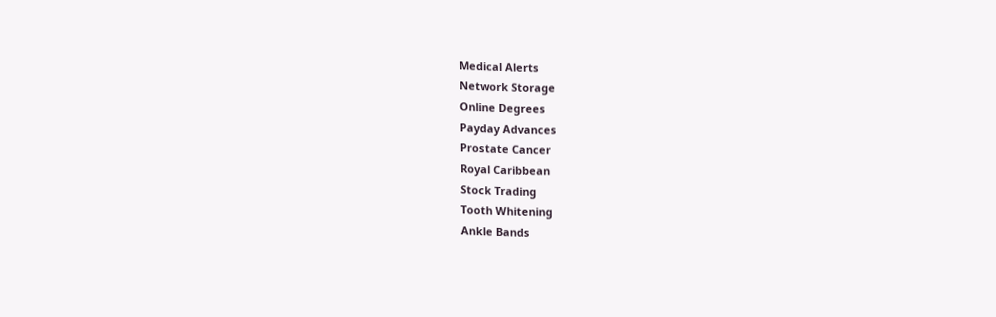Medical Alerts
Network Storage
Online Degrees
Payday Advances
Prostate Cancer
Royal Caribbean
Stock Trading
Tooth Whitening
Ankle Bands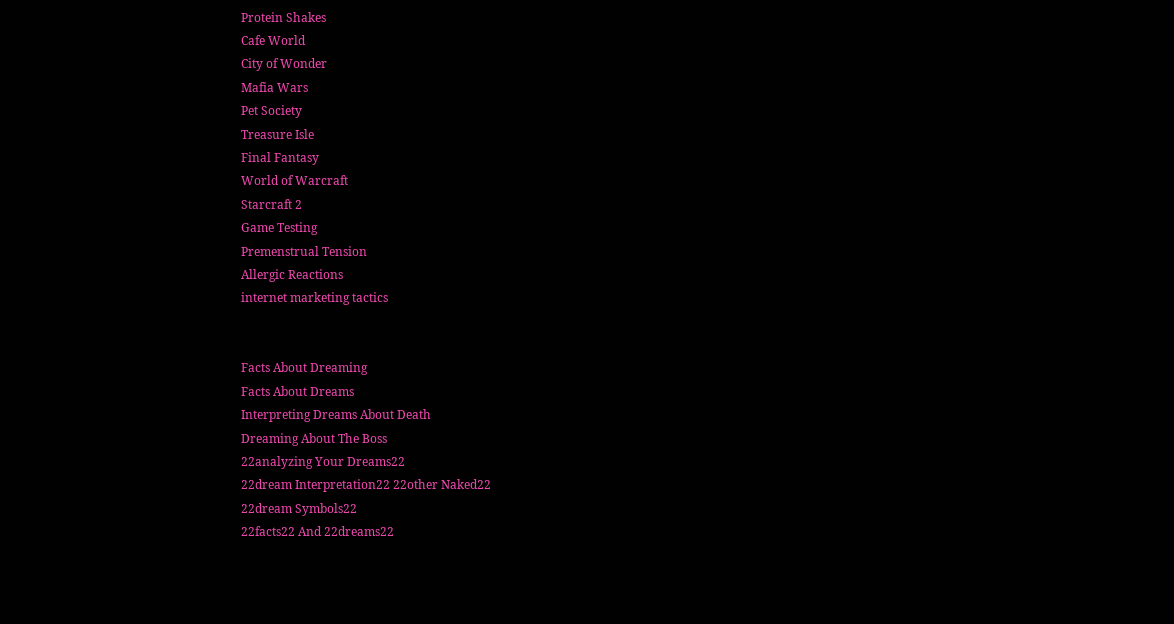Protein Shakes
Cafe World
City of Wonder
Mafia Wars
Pet Society
Treasure Isle
Final Fantasy
World of Warcraft
Starcraft 2
Game Testing
Premenstrual Tension
Allergic Reactions
internet marketing tactics


Facts About Dreaming
Facts About Dreams
Interpreting Dreams About Death
Dreaming About The Boss
22analyzing Your Dreams22
22dream Interpretation22 22other Naked22
22dream Symbols22
22facts22 And 22dreams22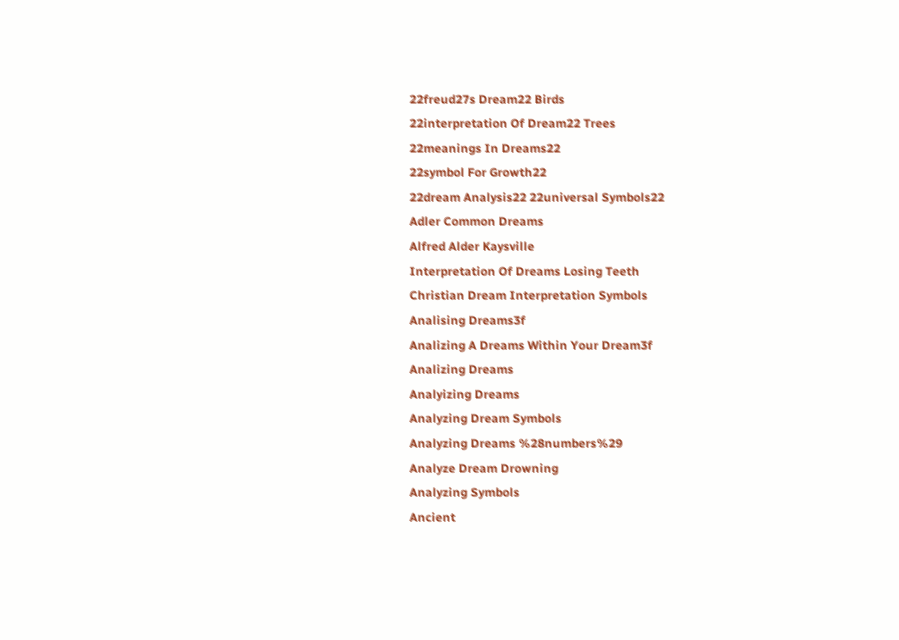22freud27s Dream22 Birds
22interpretation Of Dream22 Trees
22meanings In Dreams22
22symbol For Growth22
22dream Analysis22 22universal Symbols22
Adler Common Dreams
Alfred Alder Kaysville
Interpretation Of Dreams Losing Teeth
Christian Dream Interpretation Symbols
Analising Dreams3f
Analizing A Dreams Within Your Dream3f
Analizing Dreams
Analyizing Dreams
Analyzing Dream Symbols
Analyzing Dreams %28numbers%29
Analyze Dream Drowning
Analyzing Symbols
Ancient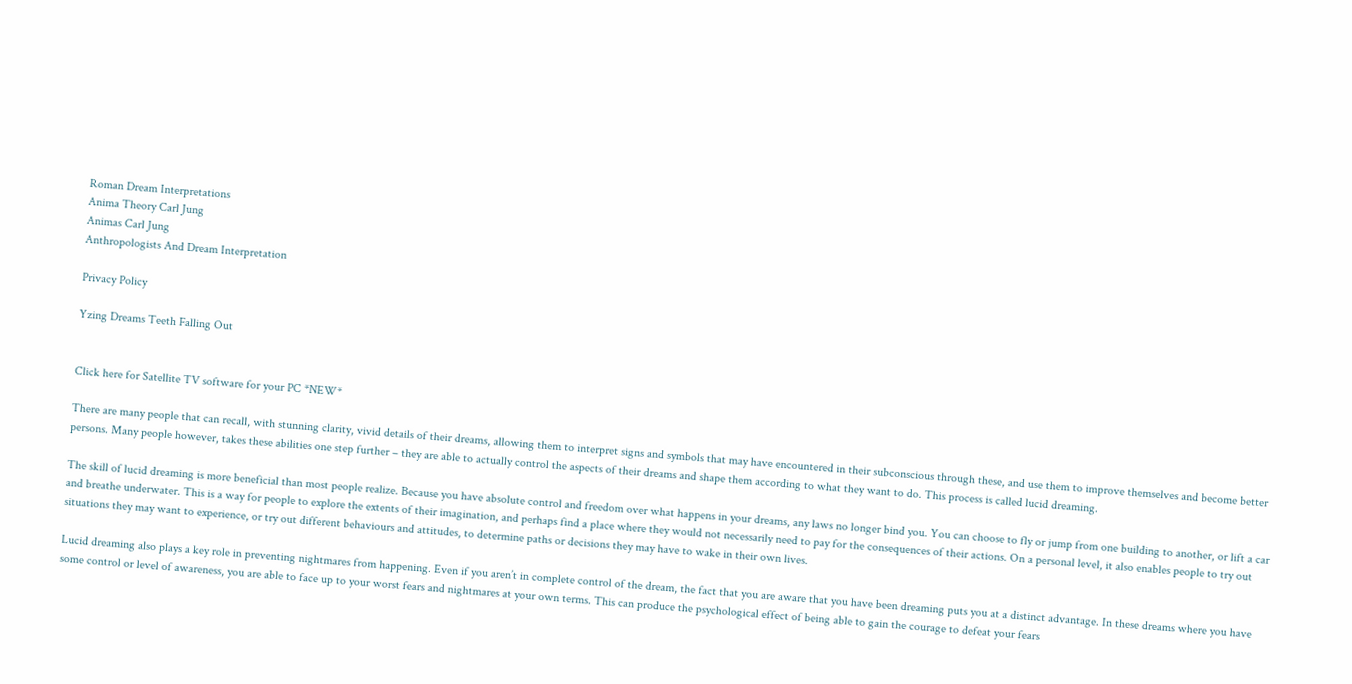Roman Dream Interpretations
Anima Theory Carl Jung
Animas Carl Jung
Anthropologists And Dream Interpretation

Privacy Policy

Yzing Dreams Teeth Falling Out


Click here for Satellite TV software for your PC *NEW*

There are many people that can recall, with stunning clarity, vivid details of their dreams, allowing them to interpret signs and symbols that may have encountered in their subconscious through these, and use them to improve themselves and become better persons. Many people however, takes these abilities one step further – they are able to actually control the aspects of their dreams and shape them according to what they want to do. This process is called lucid dreaming.

The skill of lucid dreaming is more beneficial than most people realize. Because you have absolute control and freedom over what happens in your dreams, any laws no longer bind you. You can choose to fly or jump from one building to another, or lift a car and breathe underwater. This is a way for people to explore the extents of their imagination, and perhaps find a place where they would not necessarily need to pay for the consequences of their actions. On a personal level, it also enables people to try out situations they may want to experience, or try out different behaviours and attitudes, to determine paths or decisions they may have to wake in their own lives.

Lucid dreaming also plays a key role in preventing nightmares from happening. Even if you aren’t in complete control of the dream, the fact that you are aware that you have been dreaming puts you at a distinct advantage. In these dreams where you have some control or level of awareness, you are able to face up to your worst fears and nightmares at your own terms. This can produce the psychological effect of being able to gain the courage to defeat your fears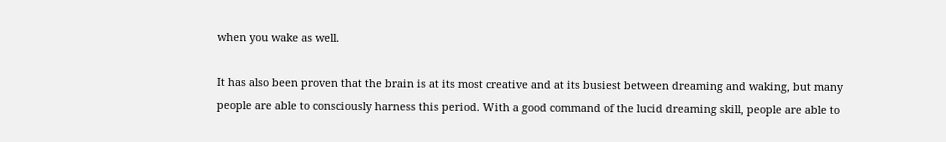when you wake as well.

It has also been proven that the brain is at its most creative and at its busiest between dreaming and waking, but many people are able to consciously harness this period. With a good command of the lucid dreaming skill, people are able to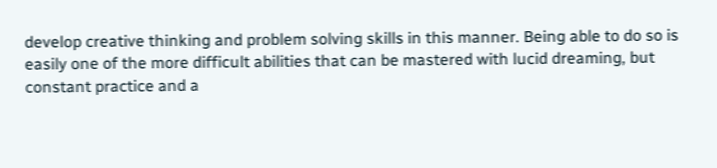develop creative thinking and problem solving skills in this manner. Being able to do so is easily one of the more difficult abilities that can be mastered with lucid dreaming, but constant practice and a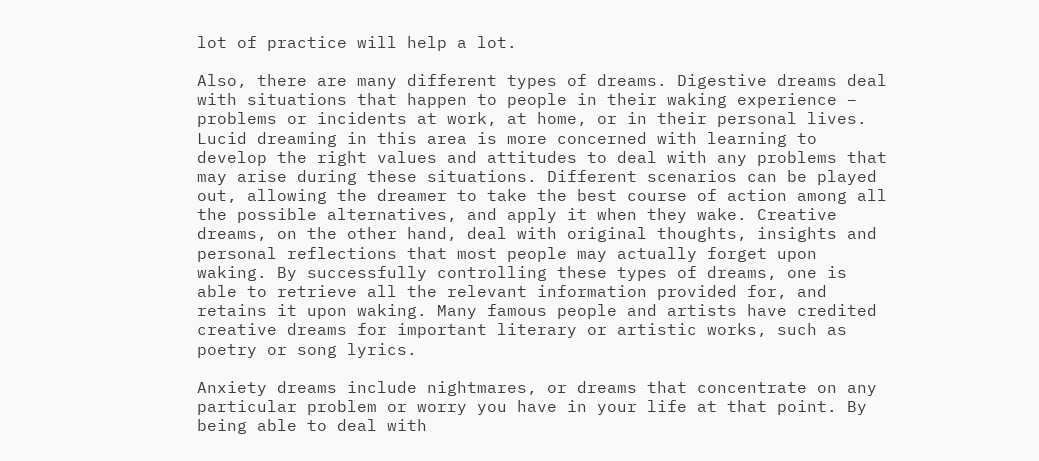lot of practice will help a lot.

Also, there are many different types of dreams. Digestive dreams deal with situations that happen to people in their waking experience – problems or incidents at work, at home, or in their personal lives. Lucid dreaming in this area is more concerned with learning to develop the right values and attitudes to deal with any problems that may arise during these situations. Different scenarios can be played out, allowing the dreamer to take the best course of action among all the possible alternatives, and apply it when they wake. Creative dreams, on the other hand, deal with original thoughts, insights and personal reflections that most people may actually forget upon waking. By successfully controlling these types of dreams, one is able to retrieve all the relevant information provided for, and retains it upon waking. Many famous people and artists have credited creative dreams for important literary or artistic works, such as poetry or song lyrics.

Anxiety dreams include nightmares, or dreams that concentrate on any particular problem or worry you have in your life at that point. By being able to deal with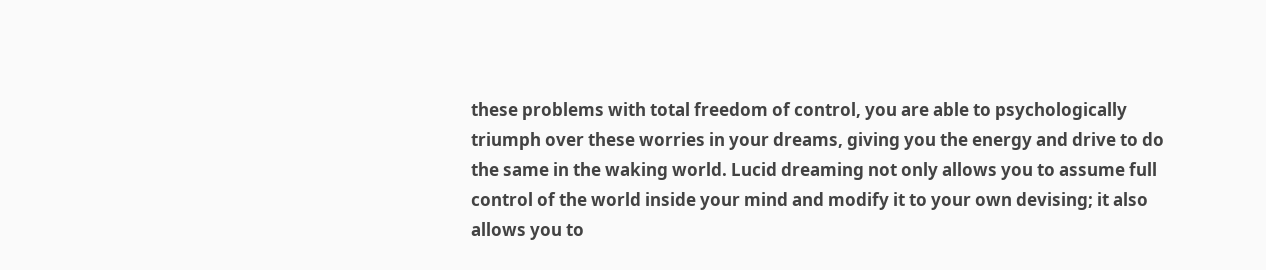these problems with total freedom of control, you are able to psychologically triumph over these worries in your dreams, giving you the energy and drive to do the same in the waking world. Lucid dreaming not only allows you to assume full control of the world inside your mind and modify it to your own devising; it also allows you to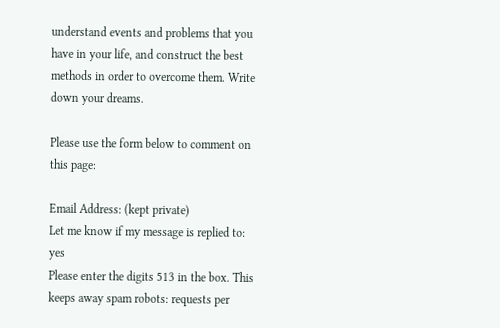understand events and problems that you have in your life, and construct the best methods in order to overcome them. Write down your dreams.

Please use the form below to comment on this page:

Email Address: (kept private)
Let me know if my message is replied to: yes
Please enter the digits 513 in the box. This keeps away spam robots: requests per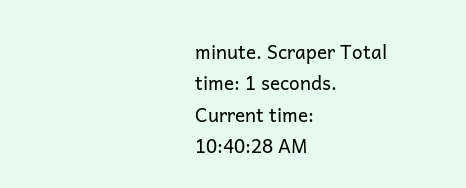minute. Scraper Total time: 1 seconds. Current time: 10:40:28 AM